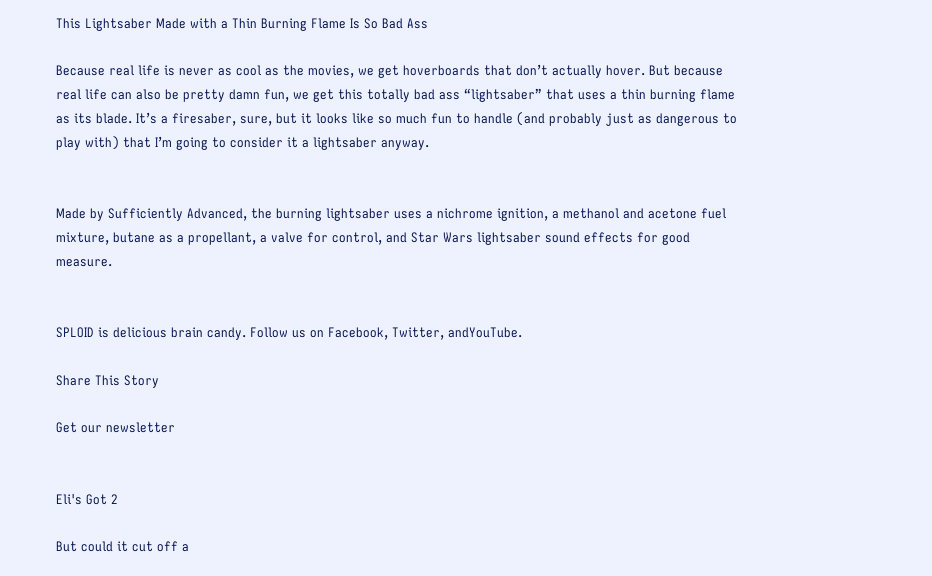This Lightsaber Made with a Thin Burning Flame Is So Bad Ass

Because real life is never as cool as the movies, we get hoverboards that don’t actually hover. But because real life can also be pretty damn fun, we get this totally bad ass “lightsaber” that uses a thin burning flame as its blade. It’s a firesaber, sure, but it looks like so much fun to handle (and probably just as dangerous to play with) that I’m going to consider it a lightsaber anyway.


Made by Sufficiently Advanced, the burning lightsaber uses a nichrome ignition, a methanol and acetone fuel mixture, butane as a propellant, a valve for control, and Star Wars lightsaber sound effects for good measure.


SPLOID is delicious brain candy. Follow us on Facebook, Twitter, andYouTube.

Share This Story

Get our newsletter


Eli's Got 2

But could it cut off a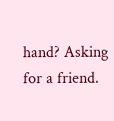hand? Asking for a friend.